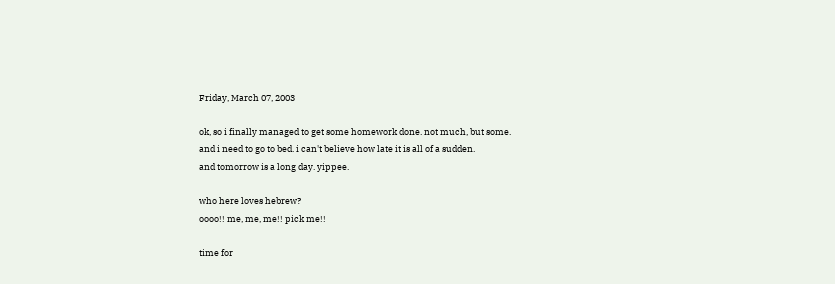Friday, March 07, 2003

ok, so i finally managed to get some homework done. not much, but some.
and i need to go to bed. i can't believe how late it is all of a sudden.
and tomorrow is a long day. yippee.

who here loves hebrew?
oooo!! me, me, me!! pick me!!

time for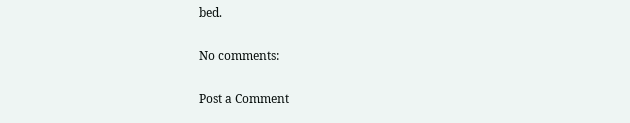bed.

No comments:

Post a Comment